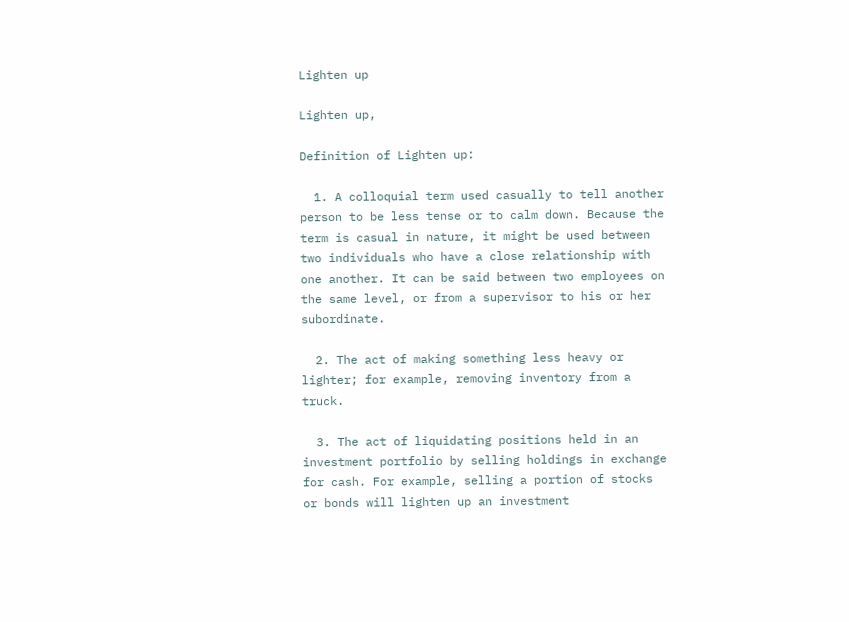Lighten up

Lighten up,

Definition of Lighten up:

  1. A colloquial term used casually to tell another person to be less tense or to calm down. Because the term is casual in nature, it might be used between two individuals who have a close relationship with one another. It can be said between two employees on the same level, or from a supervisor to his or her subordinate.

  2. The act of making something less heavy or lighter; for example, removing inventory from a truck.

  3. The act of liquidating positions held in an investment portfolio by selling holdings in exchange for cash. For example, selling a portion of stocks or bonds will lighten up an investment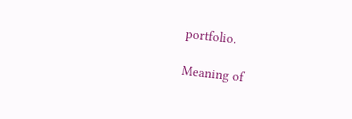portfolio.

Meaning of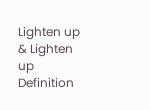Lighten up & Lighten up Definition